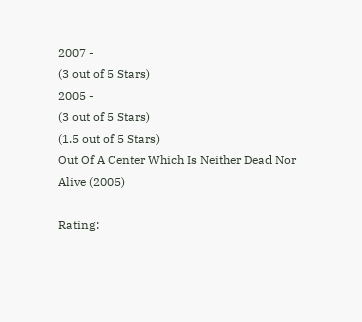2007 -
(3 out of 5 Stars)
2005 -
(3 out of 5 Stars)
(1.5 out of 5 Stars)
Out Of A Center Which Is Neither Dead Nor Alive (2005)

Rating: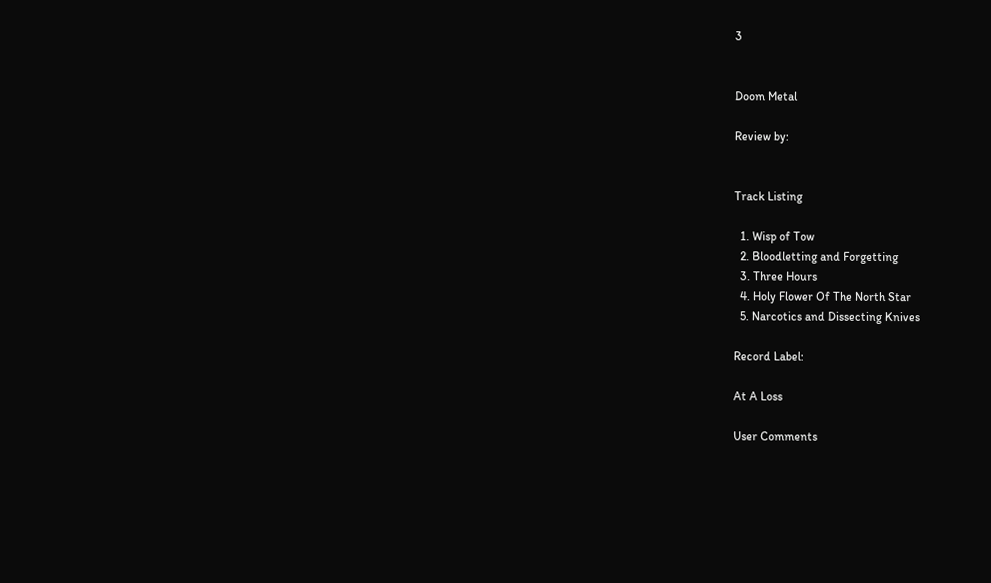3


Doom Metal

Review by:


Track Listing

  1. Wisp of Tow
  2. Bloodletting and Forgetting
  3. Three Hours
  4. Holy Flower Of The North Star
  5. Narcotics and Dissecting Knives

Record Label:

At A Loss

User Comments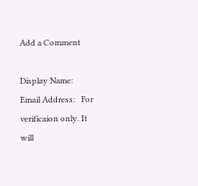Add a Comment

Display Name:
Email Address:   For verificaion only. It will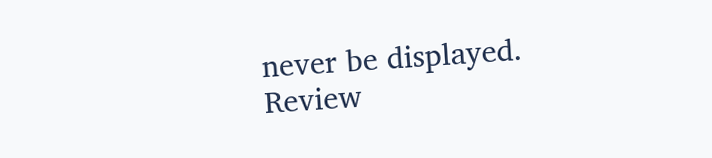never be displayed.
Review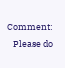Comment:
   Please do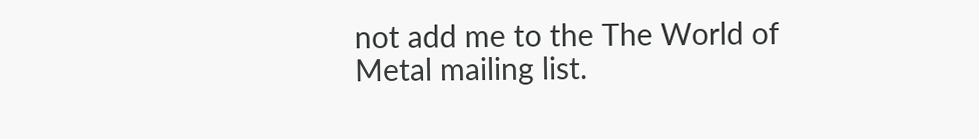not add me to the The World of Metal mailing list.